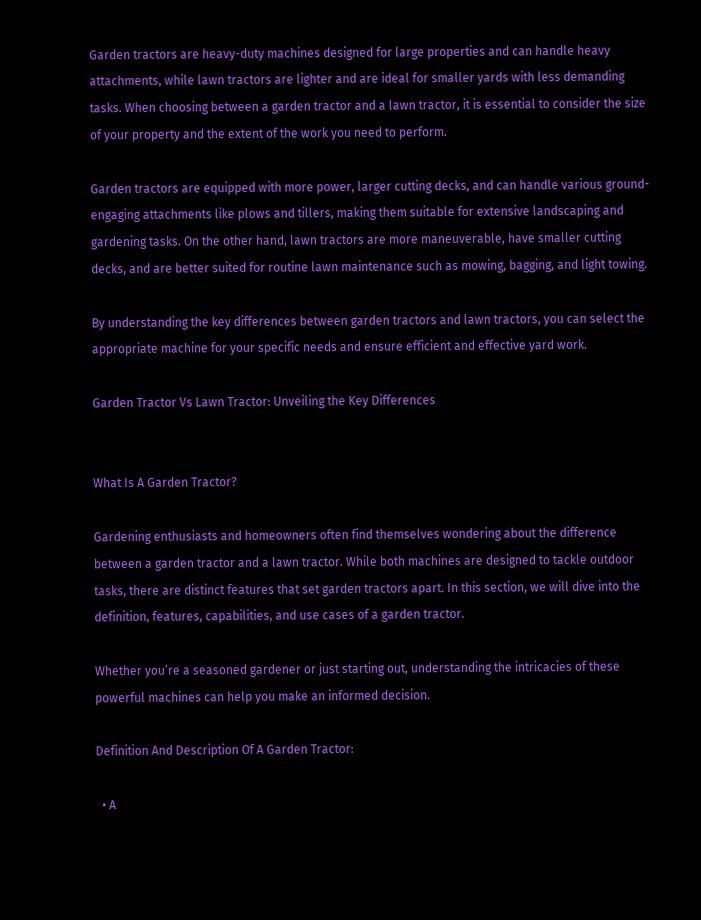Garden tractors are heavy-duty machines designed for large properties and can handle heavy attachments, while lawn tractors are lighter and are ideal for smaller yards with less demanding tasks. When choosing between a garden tractor and a lawn tractor, it is essential to consider the size of your property and the extent of the work you need to perform.

Garden tractors are equipped with more power, larger cutting decks, and can handle various ground-engaging attachments like plows and tillers, making them suitable for extensive landscaping and gardening tasks. On the other hand, lawn tractors are more maneuverable, have smaller cutting decks, and are better suited for routine lawn maintenance such as mowing, bagging, and light towing.

By understanding the key differences between garden tractors and lawn tractors, you can select the appropriate machine for your specific needs and ensure efficient and effective yard work.

Garden Tractor Vs Lawn Tractor: Unveiling the Key Differences


What Is A Garden Tractor?

Gardening enthusiasts and homeowners often find themselves wondering about the difference between a garden tractor and a lawn tractor. While both machines are designed to tackle outdoor tasks, there are distinct features that set garden tractors apart. In this section, we will dive into the definition, features, capabilities, and use cases of a garden tractor.

Whether you’re a seasoned gardener or just starting out, understanding the intricacies of these powerful machines can help you make an informed decision.

Definition And Description Of A Garden Tractor:

  • A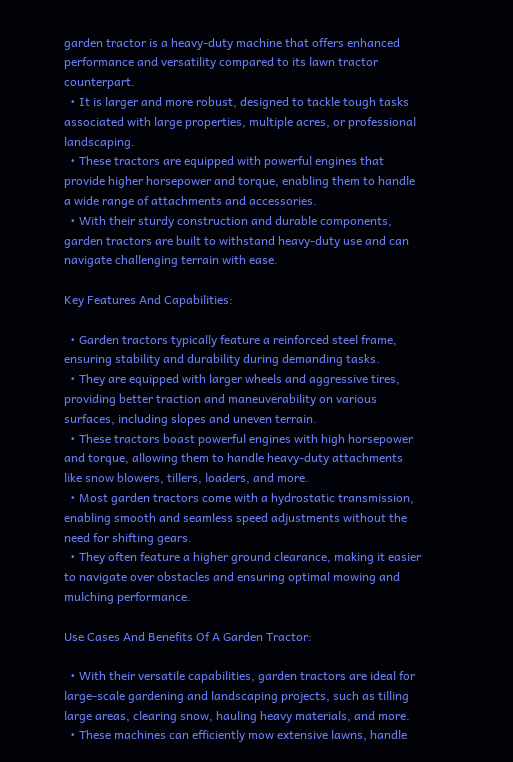garden tractor is a heavy-duty machine that offers enhanced performance and versatility compared to its lawn tractor counterpart.
  • It is larger and more robust, designed to tackle tough tasks associated with large properties, multiple acres, or professional landscaping.
  • These tractors are equipped with powerful engines that provide higher horsepower and torque, enabling them to handle a wide range of attachments and accessories.
  • With their sturdy construction and durable components, garden tractors are built to withstand heavy-duty use and can navigate challenging terrain with ease.

Key Features And Capabilities:

  • Garden tractors typically feature a reinforced steel frame, ensuring stability and durability during demanding tasks.
  • They are equipped with larger wheels and aggressive tires, providing better traction and maneuverability on various surfaces, including slopes and uneven terrain.
  • These tractors boast powerful engines with high horsepower and torque, allowing them to handle heavy-duty attachments like snow blowers, tillers, loaders, and more.
  • Most garden tractors come with a hydrostatic transmission, enabling smooth and seamless speed adjustments without the need for shifting gears.
  • They often feature a higher ground clearance, making it easier to navigate over obstacles and ensuring optimal mowing and mulching performance.

Use Cases And Benefits Of A Garden Tractor:

  • With their versatile capabilities, garden tractors are ideal for large-scale gardening and landscaping projects, such as tilling large areas, clearing snow, hauling heavy materials, and more.
  • These machines can efficiently mow extensive lawns, handle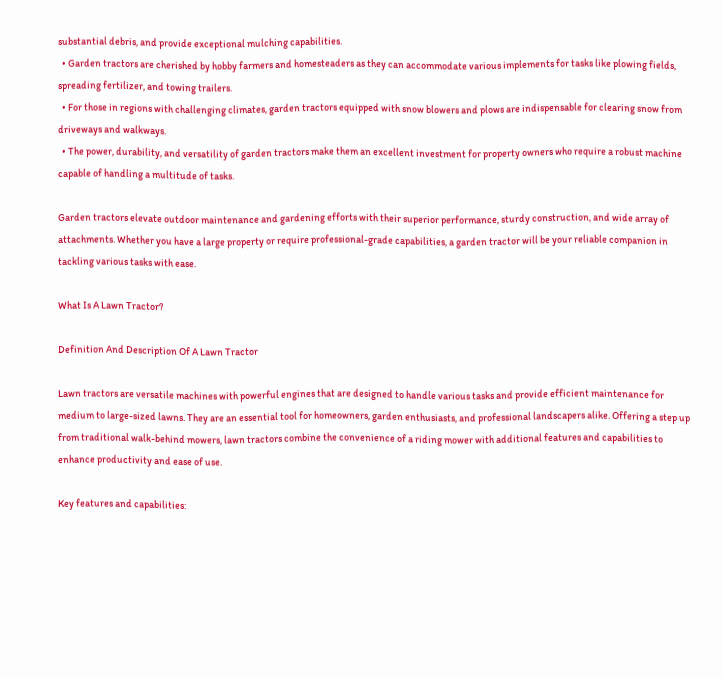substantial debris, and provide exceptional mulching capabilities.
  • Garden tractors are cherished by hobby farmers and homesteaders as they can accommodate various implements for tasks like plowing fields, spreading fertilizer, and towing trailers.
  • For those in regions with challenging climates, garden tractors equipped with snow blowers and plows are indispensable for clearing snow from driveways and walkways.
  • The power, durability, and versatility of garden tractors make them an excellent investment for property owners who require a robust machine capable of handling a multitude of tasks.

Garden tractors elevate outdoor maintenance and gardening efforts with their superior performance, sturdy construction, and wide array of attachments. Whether you have a large property or require professional-grade capabilities, a garden tractor will be your reliable companion in tackling various tasks with ease.

What Is A Lawn Tractor?

Definition And Description Of A Lawn Tractor

Lawn tractors are versatile machines with powerful engines that are designed to handle various tasks and provide efficient maintenance for medium to large-sized lawns. They are an essential tool for homeowners, garden enthusiasts, and professional landscapers alike. Offering a step up from traditional walk-behind mowers, lawn tractors combine the convenience of a riding mower with additional features and capabilities to enhance productivity and ease of use.

Key features and capabilities: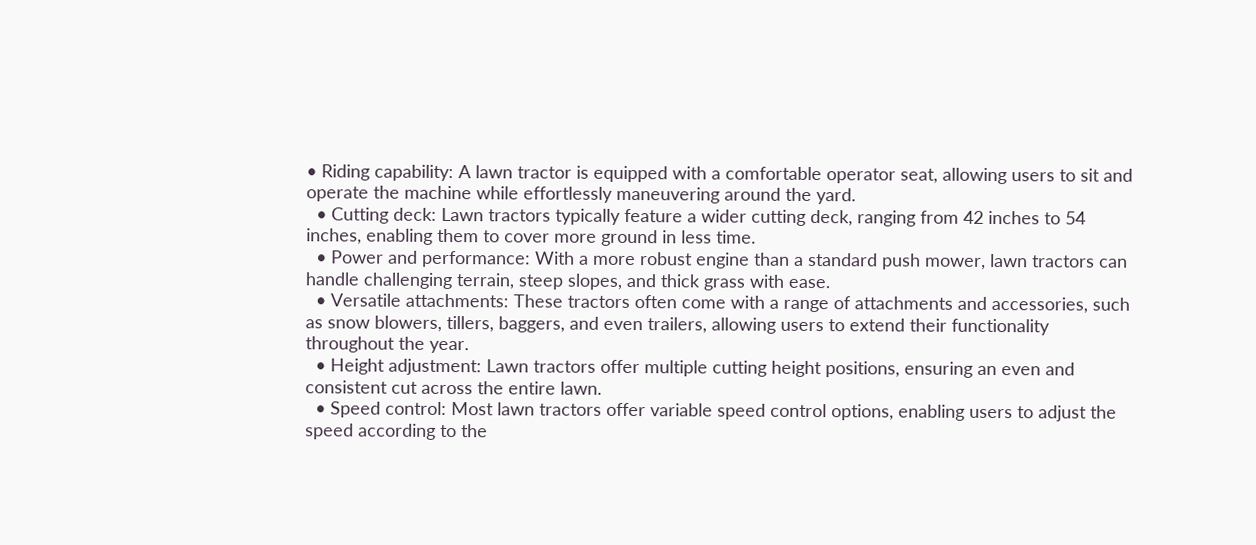• Riding capability: A lawn tractor is equipped with a comfortable operator seat, allowing users to sit and operate the machine while effortlessly maneuvering around the yard.
  • Cutting deck: Lawn tractors typically feature a wider cutting deck, ranging from 42 inches to 54 inches, enabling them to cover more ground in less time.
  • Power and performance: With a more robust engine than a standard push mower, lawn tractors can handle challenging terrain, steep slopes, and thick grass with ease.
  • Versatile attachments: These tractors often come with a range of attachments and accessories, such as snow blowers, tillers, baggers, and even trailers, allowing users to extend their functionality throughout the year.
  • Height adjustment: Lawn tractors offer multiple cutting height positions, ensuring an even and consistent cut across the entire lawn.
  • Speed control: Most lawn tractors offer variable speed control options, enabling users to adjust the speed according to the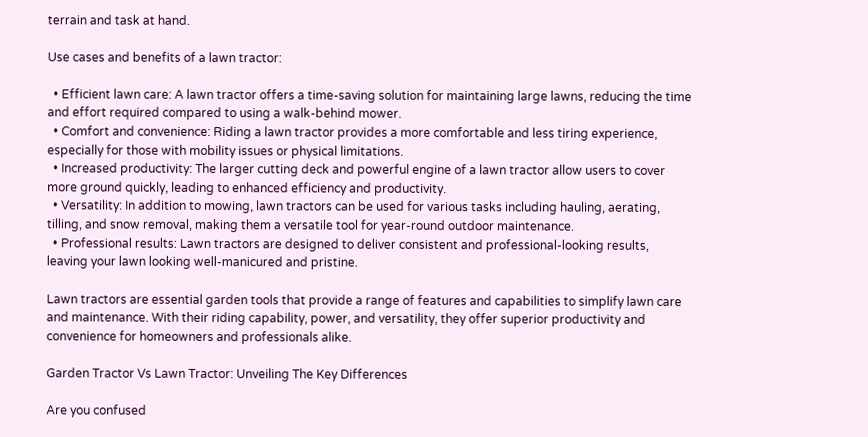terrain and task at hand.

Use cases and benefits of a lawn tractor:

  • Efficient lawn care: A lawn tractor offers a time-saving solution for maintaining large lawns, reducing the time and effort required compared to using a walk-behind mower.
  • Comfort and convenience: Riding a lawn tractor provides a more comfortable and less tiring experience, especially for those with mobility issues or physical limitations.
  • Increased productivity: The larger cutting deck and powerful engine of a lawn tractor allow users to cover more ground quickly, leading to enhanced efficiency and productivity.
  • Versatility: In addition to mowing, lawn tractors can be used for various tasks including hauling, aerating, tilling, and snow removal, making them a versatile tool for year-round outdoor maintenance.
  • Professional results: Lawn tractors are designed to deliver consistent and professional-looking results, leaving your lawn looking well-manicured and pristine.

Lawn tractors are essential garden tools that provide a range of features and capabilities to simplify lawn care and maintenance. With their riding capability, power, and versatility, they offer superior productivity and convenience for homeowners and professionals alike.

Garden Tractor Vs Lawn Tractor: Unveiling The Key Differences

Are you confused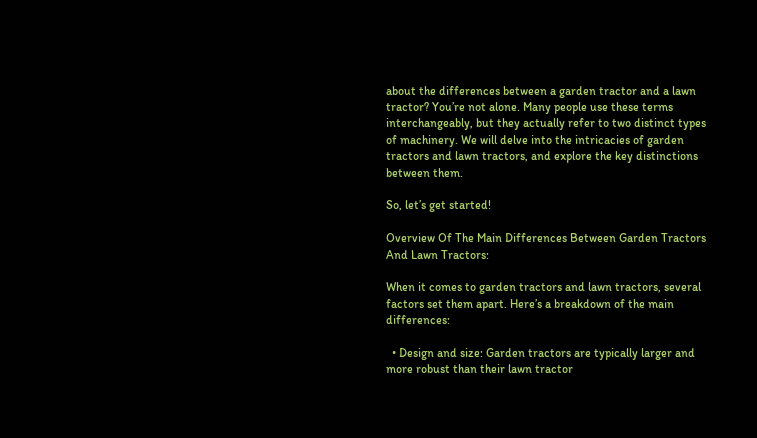about the differences between a garden tractor and a lawn tractor? You’re not alone. Many people use these terms interchangeably, but they actually refer to two distinct types of machinery. We will delve into the intricacies of garden tractors and lawn tractors, and explore the key distinctions between them.

So, let’s get started!

Overview Of The Main Differences Between Garden Tractors And Lawn Tractors:

When it comes to garden tractors and lawn tractors, several factors set them apart. Here’s a breakdown of the main differences:

  • Design and size: Garden tractors are typically larger and more robust than their lawn tractor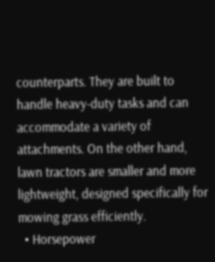counterparts. They are built to handle heavy-duty tasks and can accommodate a variety of attachments. On the other hand, lawn tractors are smaller and more lightweight, designed specifically for mowing grass efficiently.
  • Horsepower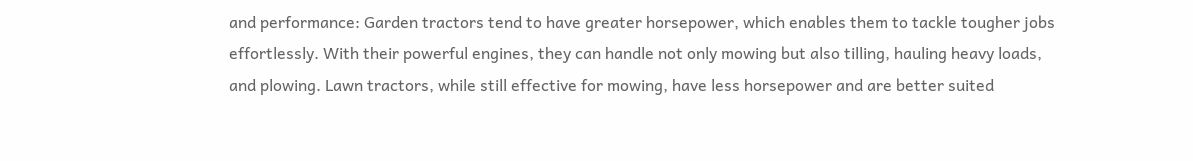and performance: Garden tractors tend to have greater horsepower, which enables them to tackle tougher jobs effortlessly. With their powerful engines, they can handle not only mowing but also tilling, hauling heavy loads, and plowing. Lawn tractors, while still effective for mowing, have less horsepower and are better suited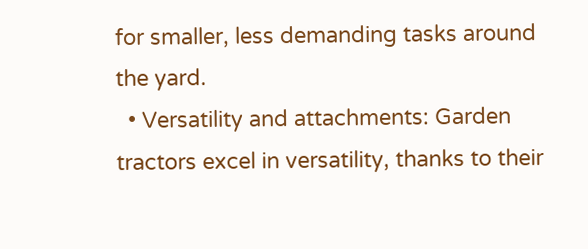for smaller, less demanding tasks around the yard.
  • Versatility and attachments: Garden tractors excel in versatility, thanks to their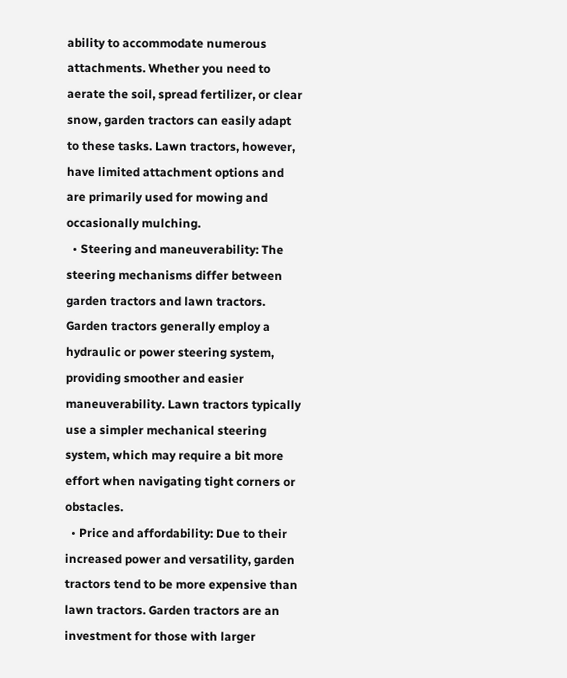ability to accommodate numerous attachments. Whether you need to aerate the soil, spread fertilizer, or clear snow, garden tractors can easily adapt to these tasks. Lawn tractors, however, have limited attachment options and are primarily used for mowing and occasionally mulching.
  • Steering and maneuverability: The steering mechanisms differ between garden tractors and lawn tractors. Garden tractors generally employ a hydraulic or power steering system, providing smoother and easier maneuverability. Lawn tractors typically use a simpler mechanical steering system, which may require a bit more effort when navigating tight corners or obstacles.
  • Price and affordability: Due to their increased power and versatility, garden tractors tend to be more expensive than lawn tractors. Garden tractors are an investment for those with larger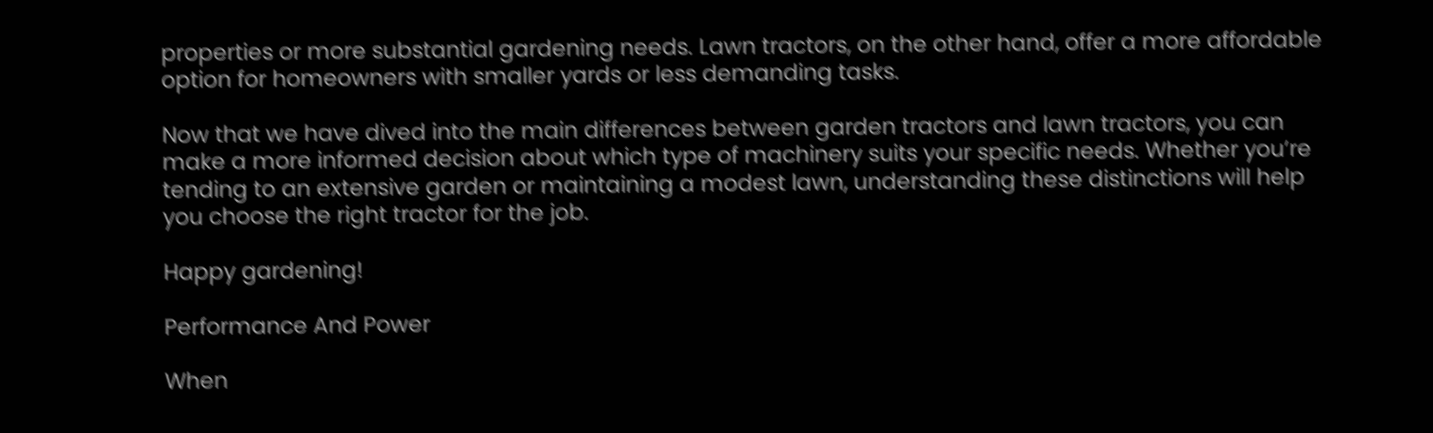properties or more substantial gardening needs. Lawn tractors, on the other hand, offer a more affordable option for homeowners with smaller yards or less demanding tasks.

Now that we have dived into the main differences between garden tractors and lawn tractors, you can make a more informed decision about which type of machinery suits your specific needs. Whether you’re tending to an extensive garden or maintaining a modest lawn, understanding these distinctions will help you choose the right tractor for the job.

Happy gardening!

Performance And Power

When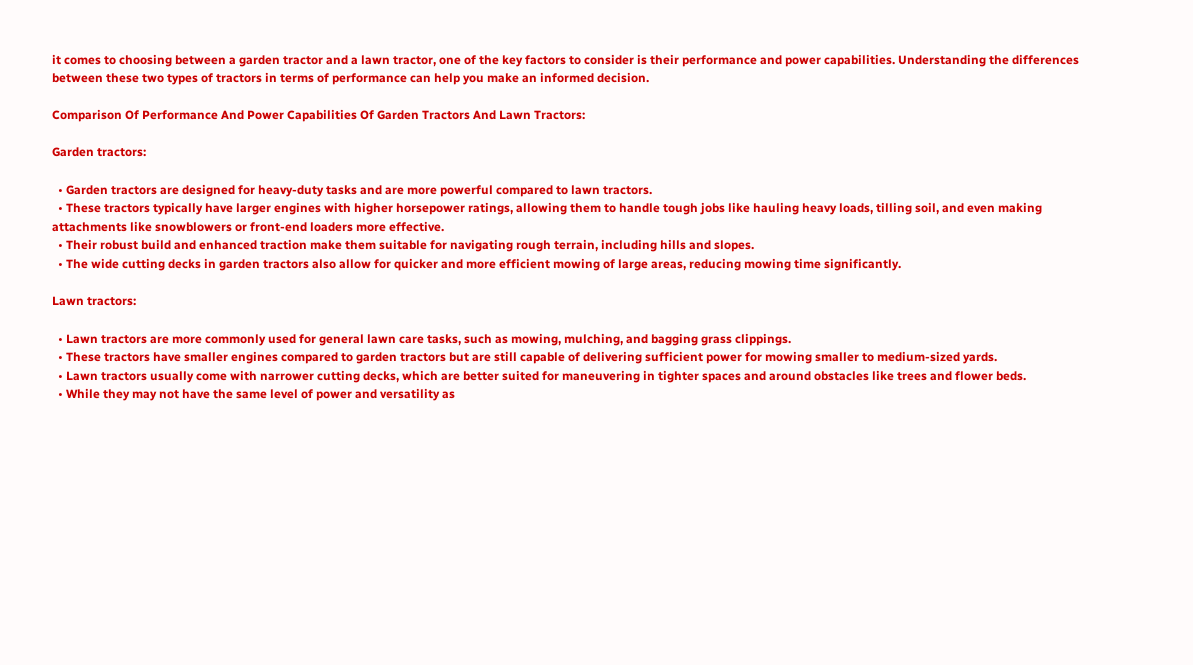it comes to choosing between a garden tractor and a lawn tractor, one of the key factors to consider is their performance and power capabilities. Understanding the differences between these two types of tractors in terms of performance can help you make an informed decision.

Comparison Of Performance And Power Capabilities Of Garden Tractors And Lawn Tractors:

Garden tractors:

  • Garden tractors are designed for heavy-duty tasks and are more powerful compared to lawn tractors.
  • These tractors typically have larger engines with higher horsepower ratings, allowing them to handle tough jobs like hauling heavy loads, tilling soil, and even making attachments like snowblowers or front-end loaders more effective.
  • Their robust build and enhanced traction make them suitable for navigating rough terrain, including hills and slopes.
  • The wide cutting decks in garden tractors also allow for quicker and more efficient mowing of large areas, reducing mowing time significantly.

Lawn tractors:

  • Lawn tractors are more commonly used for general lawn care tasks, such as mowing, mulching, and bagging grass clippings.
  • These tractors have smaller engines compared to garden tractors but are still capable of delivering sufficient power for mowing smaller to medium-sized yards.
  • Lawn tractors usually come with narrower cutting decks, which are better suited for maneuvering in tighter spaces and around obstacles like trees and flower beds.
  • While they may not have the same level of power and versatility as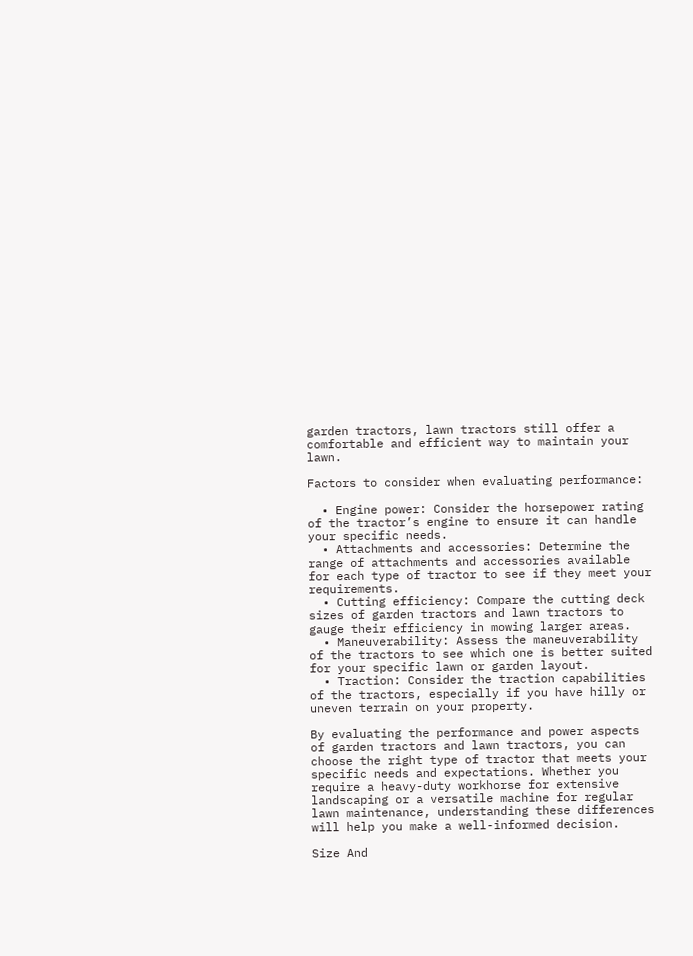garden tractors, lawn tractors still offer a comfortable and efficient way to maintain your lawn.

Factors to consider when evaluating performance:

  • Engine power: Consider the horsepower rating of the tractor’s engine to ensure it can handle your specific needs.
  • Attachments and accessories: Determine the range of attachments and accessories available for each type of tractor to see if they meet your requirements.
  • Cutting efficiency: Compare the cutting deck sizes of garden tractors and lawn tractors to gauge their efficiency in mowing larger areas.
  • Maneuverability: Assess the maneuverability of the tractors to see which one is better suited for your specific lawn or garden layout.
  • Traction: Consider the traction capabilities of the tractors, especially if you have hilly or uneven terrain on your property.

By evaluating the performance and power aspects of garden tractors and lawn tractors, you can choose the right type of tractor that meets your specific needs and expectations. Whether you require a heavy-duty workhorse for extensive landscaping or a versatile machine for regular lawn maintenance, understanding these differences will help you make a well-informed decision.

Size And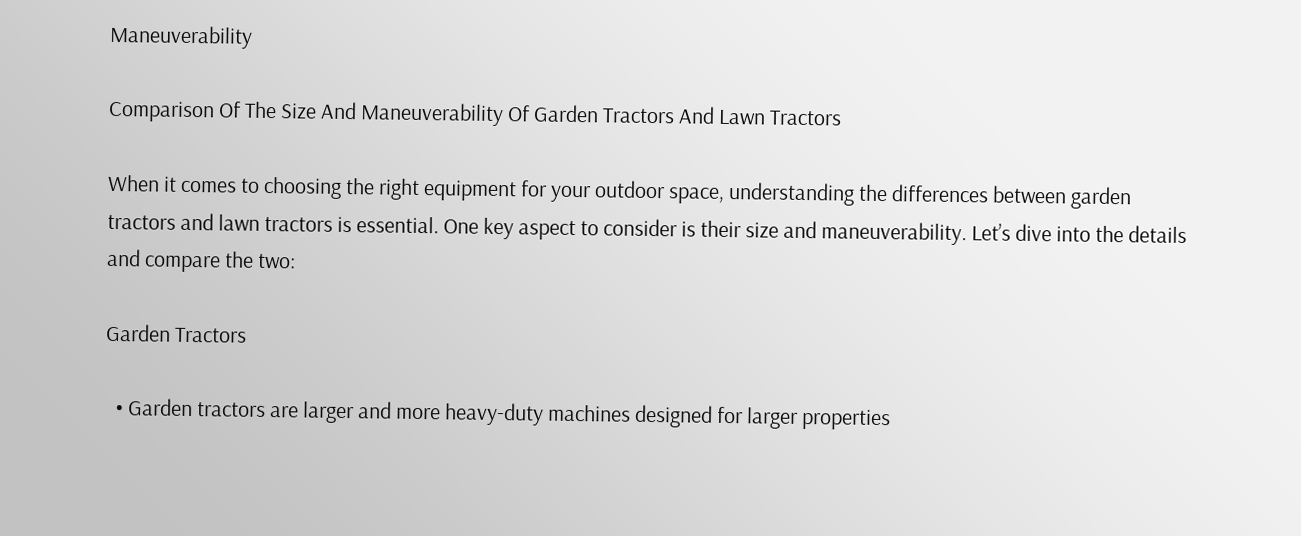Maneuverability

Comparison Of The Size And Maneuverability Of Garden Tractors And Lawn Tractors

When it comes to choosing the right equipment for your outdoor space, understanding the differences between garden tractors and lawn tractors is essential. One key aspect to consider is their size and maneuverability. Let’s dive into the details and compare the two:

Garden Tractors

  • Garden tractors are larger and more heavy-duty machines designed for larger properties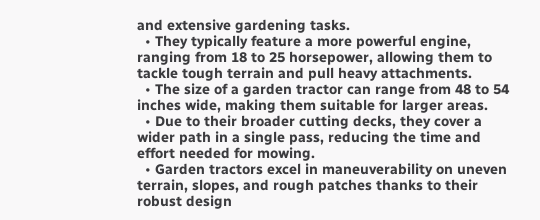and extensive gardening tasks.
  • They typically feature a more powerful engine, ranging from 18 to 25 horsepower, allowing them to tackle tough terrain and pull heavy attachments.
  • The size of a garden tractor can range from 48 to 54 inches wide, making them suitable for larger areas.
  • Due to their broader cutting decks, they cover a wider path in a single pass, reducing the time and effort needed for mowing.
  • Garden tractors excel in maneuverability on uneven terrain, slopes, and rough patches thanks to their robust design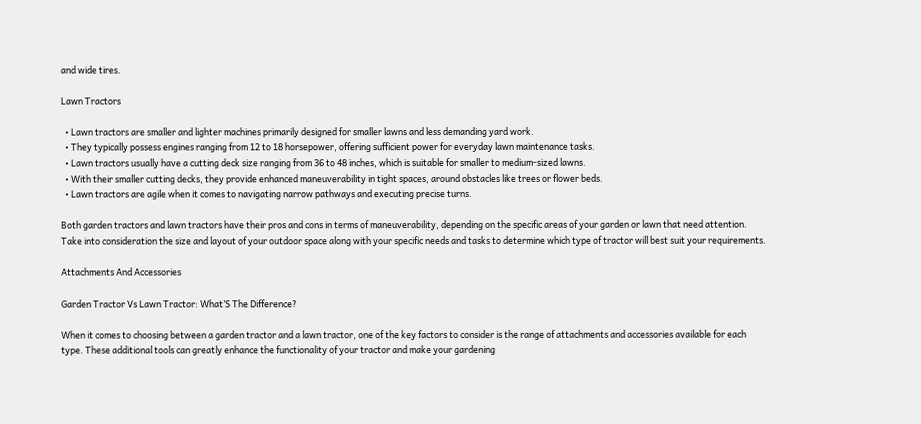and wide tires.

Lawn Tractors

  • Lawn tractors are smaller and lighter machines primarily designed for smaller lawns and less demanding yard work.
  • They typically possess engines ranging from 12 to 18 horsepower, offering sufficient power for everyday lawn maintenance tasks.
  • Lawn tractors usually have a cutting deck size ranging from 36 to 48 inches, which is suitable for smaller to medium-sized lawns.
  • With their smaller cutting decks, they provide enhanced maneuverability in tight spaces, around obstacles like trees or flower beds.
  • Lawn tractors are agile when it comes to navigating narrow pathways and executing precise turns.

Both garden tractors and lawn tractors have their pros and cons in terms of maneuverability, depending on the specific areas of your garden or lawn that need attention. Take into consideration the size and layout of your outdoor space along with your specific needs and tasks to determine which type of tractor will best suit your requirements.

Attachments And Accessories

Garden Tractor Vs Lawn Tractor: What’S The Difference?

When it comes to choosing between a garden tractor and a lawn tractor, one of the key factors to consider is the range of attachments and accessories available for each type. These additional tools can greatly enhance the functionality of your tractor and make your gardening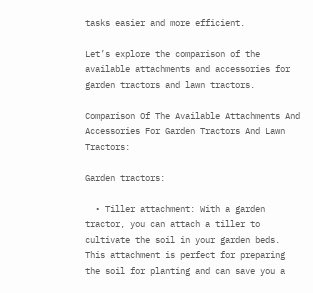tasks easier and more efficient.

Let’s explore the comparison of the available attachments and accessories for garden tractors and lawn tractors.

Comparison Of The Available Attachments And Accessories For Garden Tractors And Lawn Tractors:

Garden tractors:

  • Tiller attachment: With a garden tractor, you can attach a tiller to cultivate the soil in your garden beds. This attachment is perfect for preparing the soil for planting and can save you a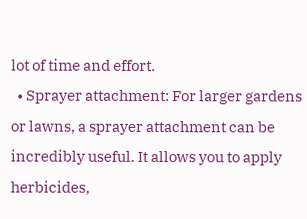lot of time and effort.
  • Sprayer attachment: For larger gardens or lawns, a sprayer attachment can be incredibly useful. It allows you to apply herbicides,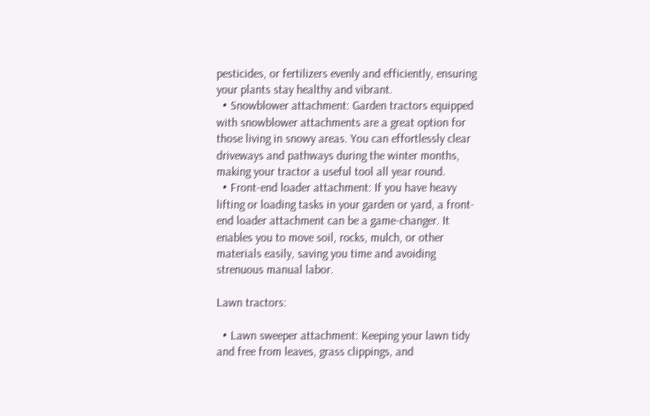pesticides, or fertilizers evenly and efficiently, ensuring your plants stay healthy and vibrant.
  • Snowblower attachment: Garden tractors equipped with snowblower attachments are a great option for those living in snowy areas. You can effortlessly clear driveways and pathways during the winter months, making your tractor a useful tool all year round.
  • Front-end loader attachment: If you have heavy lifting or loading tasks in your garden or yard, a front-end loader attachment can be a game-changer. It enables you to move soil, rocks, mulch, or other materials easily, saving you time and avoiding strenuous manual labor.

Lawn tractors:

  • Lawn sweeper attachment: Keeping your lawn tidy and free from leaves, grass clippings, and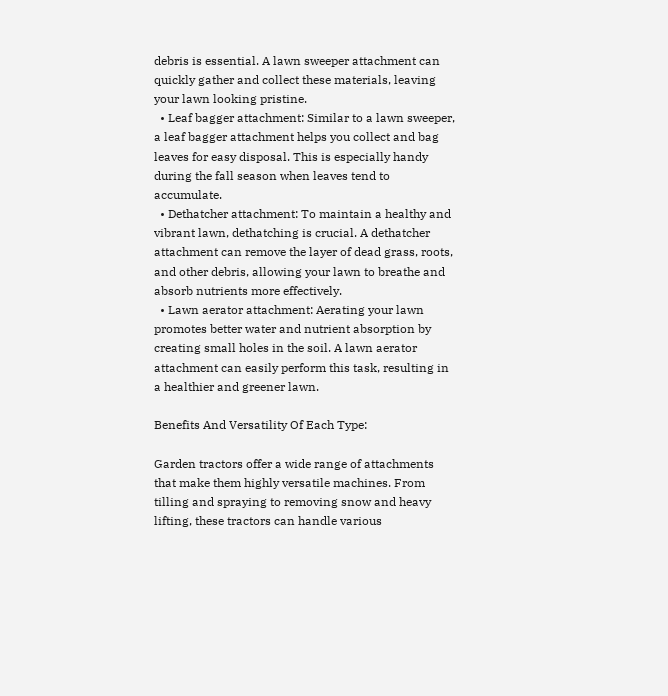debris is essential. A lawn sweeper attachment can quickly gather and collect these materials, leaving your lawn looking pristine.
  • Leaf bagger attachment: Similar to a lawn sweeper, a leaf bagger attachment helps you collect and bag leaves for easy disposal. This is especially handy during the fall season when leaves tend to accumulate.
  • Dethatcher attachment: To maintain a healthy and vibrant lawn, dethatching is crucial. A dethatcher attachment can remove the layer of dead grass, roots, and other debris, allowing your lawn to breathe and absorb nutrients more effectively.
  • Lawn aerator attachment: Aerating your lawn promotes better water and nutrient absorption by creating small holes in the soil. A lawn aerator attachment can easily perform this task, resulting in a healthier and greener lawn.

Benefits And Versatility Of Each Type:

Garden tractors offer a wide range of attachments that make them highly versatile machines. From tilling and spraying to removing snow and heavy lifting, these tractors can handle various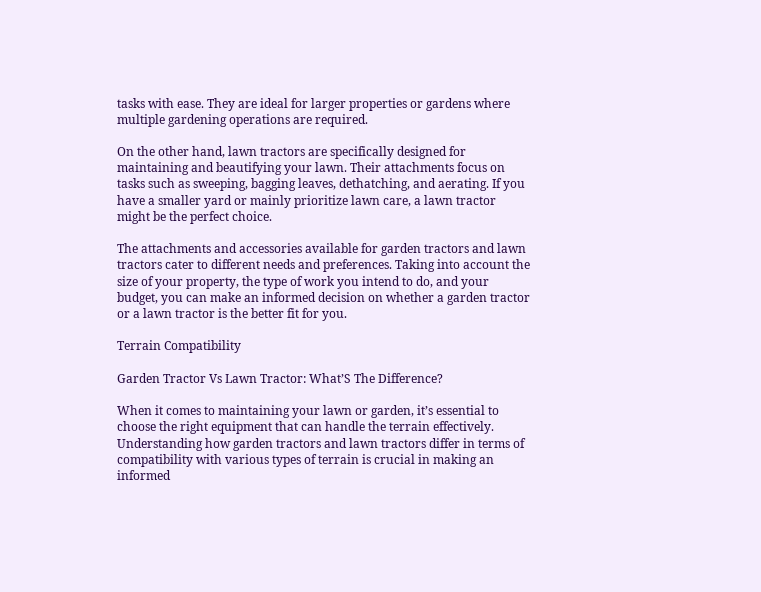tasks with ease. They are ideal for larger properties or gardens where multiple gardening operations are required.

On the other hand, lawn tractors are specifically designed for maintaining and beautifying your lawn. Their attachments focus on tasks such as sweeping, bagging leaves, dethatching, and aerating. If you have a smaller yard or mainly prioritize lawn care, a lawn tractor might be the perfect choice.

The attachments and accessories available for garden tractors and lawn tractors cater to different needs and preferences. Taking into account the size of your property, the type of work you intend to do, and your budget, you can make an informed decision on whether a garden tractor or a lawn tractor is the better fit for you.

Terrain Compatibility

Garden Tractor Vs Lawn Tractor: What’S The Difference?

When it comes to maintaining your lawn or garden, it’s essential to choose the right equipment that can handle the terrain effectively. Understanding how garden tractors and lawn tractors differ in terms of compatibility with various types of terrain is crucial in making an informed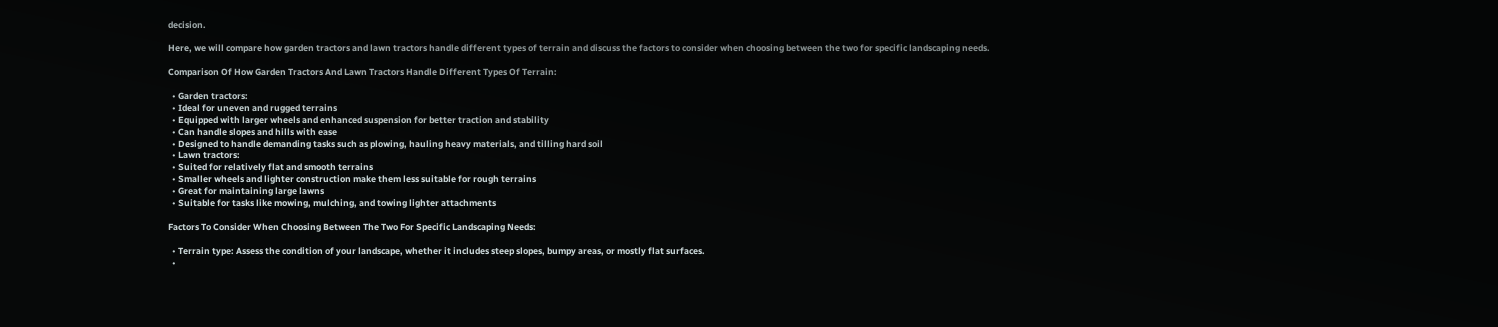decision.

Here, we will compare how garden tractors and lawn tractors handle different types of terrain and discuss the factors to consider when choosing between the two for specific landscaping needs.

Comparison Of How Garden Tractors And Lawn Tractors Handle Different Types Of Terrain:

  • Garden tractors:
  • Ideal for uneven and rugged terrains
  • Equipped with larger wheels and enhanced suspension for better traction and stability
  • Can handle slopes and hills with ease
  • Designed to handle demanding tasks such as plowing, hauling heavy materials, and tilling hard soil
  • Lawn tractors:
  • Suited for relatively flat and smooth terrains
  • Smaller wheels and lighter construction make them less suitable for rough terrains
  • Great for maintaining large lawns
  • Suitable for tasks like mowing, mulching, and towing lighter attachments

Factors To Consider When Choosing Between The Two For Specific Landscaping Needs:

  • Terrain type: Assess the condition of your landscape, whether it includes steep slopes, bumpy areas, or mostly flat surfaces.
  •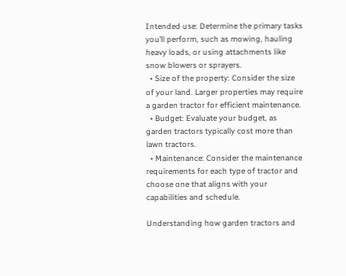Intended use: Determine the primary tasks you’ll perform, such as mowing, hauling heavy loads, or using attachments like snow blowers or sprayers.
  • Size of the property: Consider the size of your land. Larger properties may require a garden tractor for efficient maintenance.
  • Budget: Evaluate your budget, as garden tractors typically cost more than lawn tractors.
  • Maintenance: Consider the maintenance requirements for each type of tractor and choose one that aligns with your capabilities and schedule.

Understanding how garden tractors and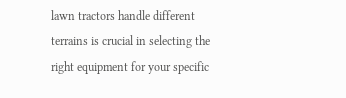lawn tractors handle different terrains is crucial in selecting the right equipment for your specific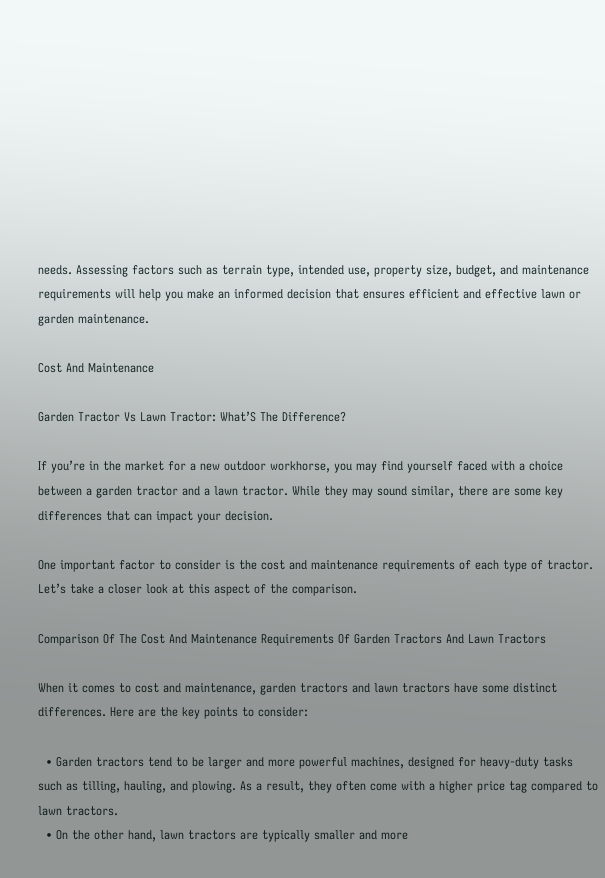needs. Assessing factors such as terrain type, intended use, property size, budget, and maintenance requirements will help you make an informed decision that ensures efficient and effective lawn or garden maintenance.

Cost And Maintenance

Garden Tractor Vs Lawn Tractor: What’S The Difference?

If you’re in the market for a new outdoor workhorse, you may find yourself faced with a choice between a garden tractor and a lawn tractor. While they may sound similar, there are some key differences that can impact your decision.

One important factor to consider is the cost and maintenance requirements of each type of tractor. Let’s take a closer look at this aspect of the comparison.

Comparison Of The Cost And Maintenance Requirements Of Garden Tractors And Lawn Tractors

When it comes to cost and maintenance, garden tractors and lawn tractors have some distinct differences. Here are the key points to consider:

  • Garden tractors tend to be larger and more powerful machines, designed for heavy-duty tasks such as tilling, hauling, and plowing. As a result, they often come with a higher price tag compared to lawn tractors.
  • On the other hand, lawn tractors are typically smaller and more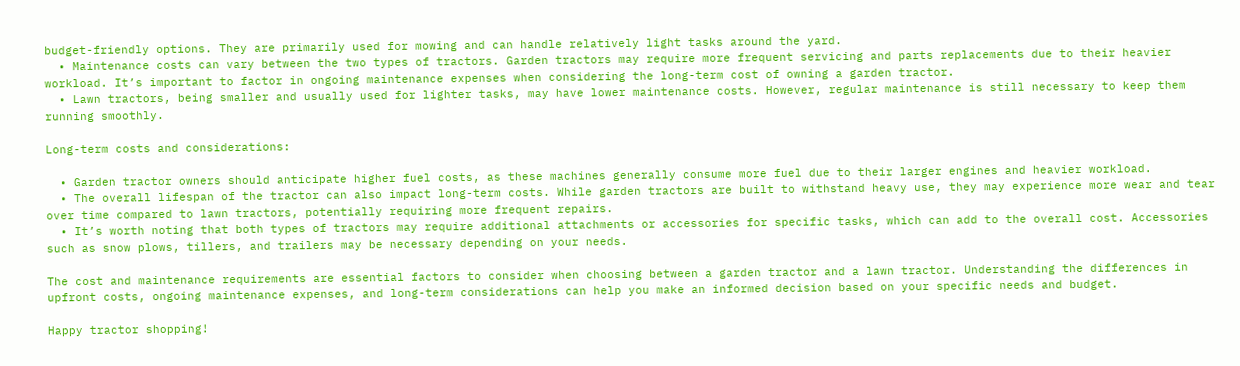budget-friendly options. They are primarily used for mowing and can handle relatively light tasks around the yard.
  • Maintenance costs can vary between the two types of tractors. Garden tractors may require more frequent servicing and parts replacements due to their heavier workload. It’s important to factor in ongoing maintenance expenses when considering the long-term cost of owning a garden tractor.
  • Lawn tractors, being smaller and usually used for lighter tasks, may have lower maintenance costs. However, regular maintenance is still necessary to keep them running smoothly.

Long-term costs and considerations:

  • Garden tractor owners should anticipate higher fuel costs, as these machines generally consume more fuel due to their larger engines and heavier workload.
  • The overall lifespan of the tractor can also impact long-term costs. While garden tractors are built to withstand heavy use, they may experience more wear and tear over time compared to lawn tractors, potentially requiring more frequent repairs.
  • It’s worth noting that both types of tractors may require additional attachments or accessories for specific tasks, which can add to the overall cost. Accessories such as snow plows, tillers, and trailers may be necessary depending on your needs.

The cost and maintenance requirements are essential factors to consider when choosing between a garden tractor and a lawn tractor. Understanding the differences in upfront costs, ongoing maintenance expenses, and long-term considerations can help you make an informed decision based on your specific needs and budget.

Happy tractor shopping!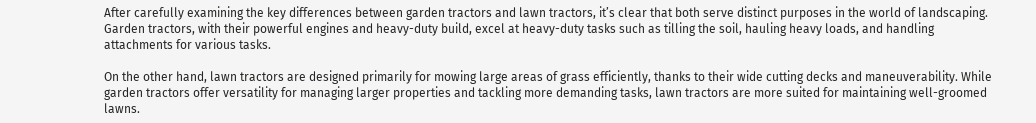After carefully examining the key differences between garden tractors and lawn tractors, it’s clear that both serve distinct purposes in the world of landscaping. Garden tractors, with their powerful engines and heavy-duty build, excel at heavy-duty tasks such as tilling the soil, hauling heavy loads, and handling attachments for various tasks.

On the other hand, lawn tractors are designed primarily for mowing large areas of grass efficiently, thanks to their wide cutting decks and maneuverability. While garden tractors offer versatility for managing larger properties and tackling more demanding tasks, lawn tractors are more suited for maintaining well-groomed lawns.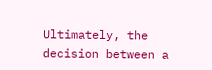Ultimately, the decision between a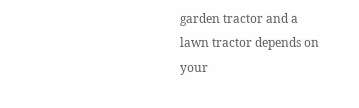garden tractor and a lawn tractor depends on your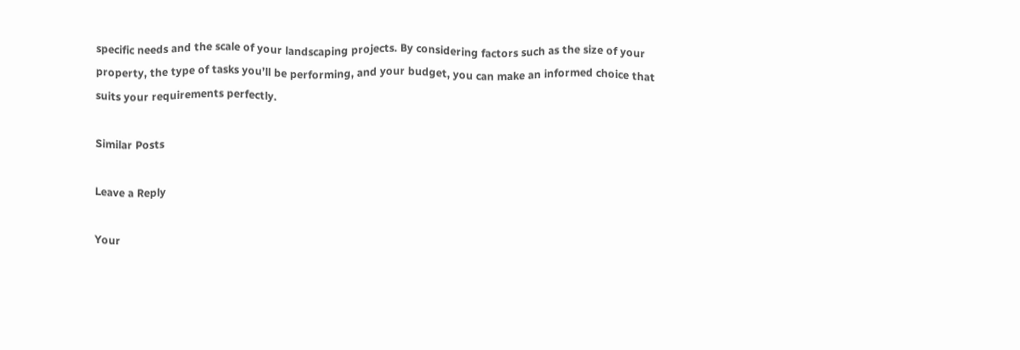specific needs and the scale of your landscaping projects. By considering factors such as the size of your property, the type of tasks you’ll be performing, and your budget, you can make an informed choice that suits your requirements perfectly.

Similar Posts

Leave a Reply

Your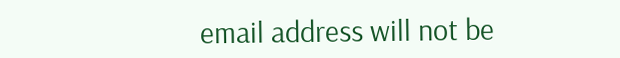email address will not be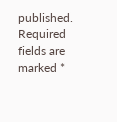published. Required fields are marked *